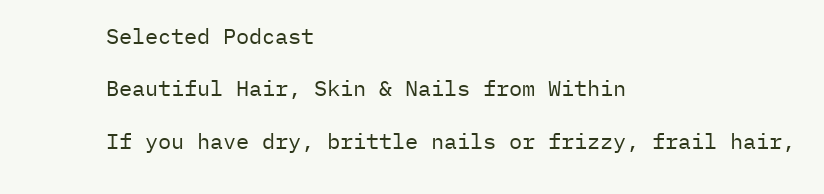Selected Podcast

Beautiful Hair, Skin & Nails from Within

If you have dry, brittle nails or frizzy, frail hair,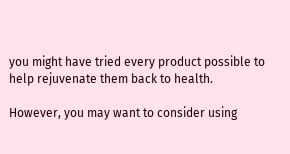you might have tried every product possible to help rejuvenate them back to health.

However, you may want to consider using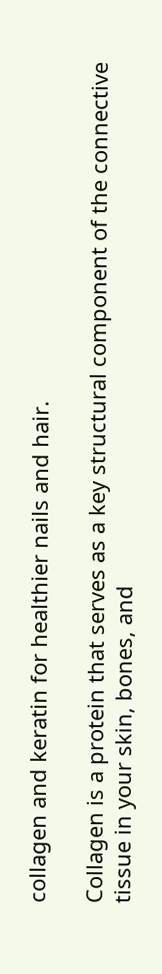collagen and keratin for healthier nails and hair.

Collagen is a protein that serves as a key structural component of the connective tissue in your skin, bones, and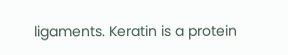ligaments. Keratin is a protein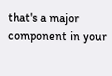that's a major component in your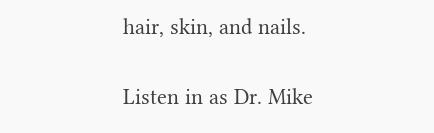hair, skin, and nails.

Listen in as Dr. Mike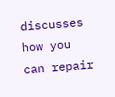discusses how you can repair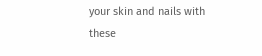your skin and nails with these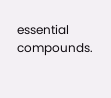essential compounds.